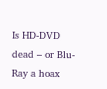Is HD-DVD dead – or Blu-Ray a hoax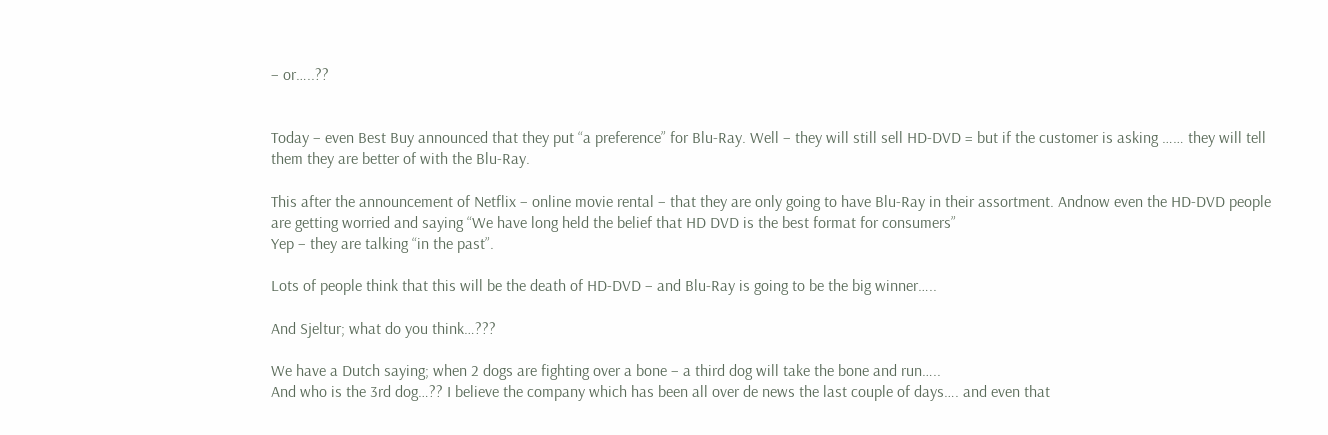– or…..??


Today – even Best Buy announced that they put “a preference” for Blu-Ray. Well – they will still sell HD-DVD = but if the customer is asking …… they will tell them they are better of with the Blu-Ray.

This after the announcement of Netflix – online movie rental – that they are only going to have Blu-Ray in their assortment. Andnow even the HD-DVD people are getting worried and saying “We have long held the belief that HD DVD is the best format for consumers”
Yep – they are talking “in the past”.

Lots of people think that this will be the death of HD-DVD – and Blu-Ray is going to be the big winner…..

And Sjeltur; what do you think…???

We have a Dutch saying; when 2 dogs are fighting over a bone – a third dog will take the bone and run…..
And who is the 3rd dog…?? I believe the company which has been all over de news the last couple of days…. and even that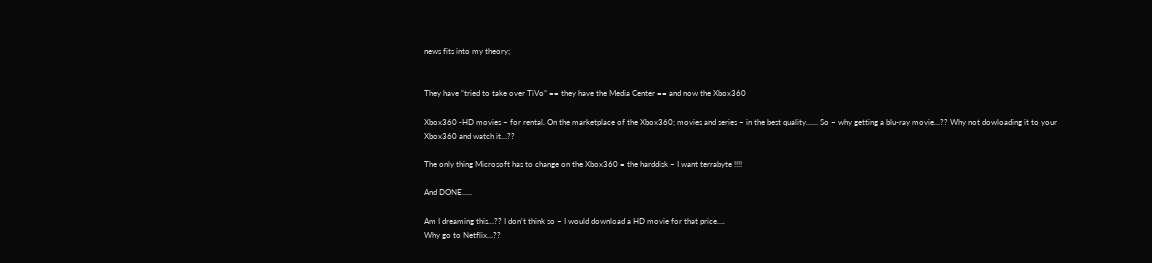news fits into my theory;


They have “tried to take over TiVo” == they have the Media Center == and now the Xbox360

Xbox360 -HD movies – for rental. On the marketplace of the Xbox360; movies and series – in the best quality…… So – why getting a blu-ray movie…?? Why not dowloading it to your Xbox360 and watch it…??

The only thing Microsoft has to change on the Xbox360 = the harddisk – I want terrabyte !!!!

And DONE…..

Am I dreaming this…?? I don’t think so – I would download a HD movie for that price….
Why go to Netflix…??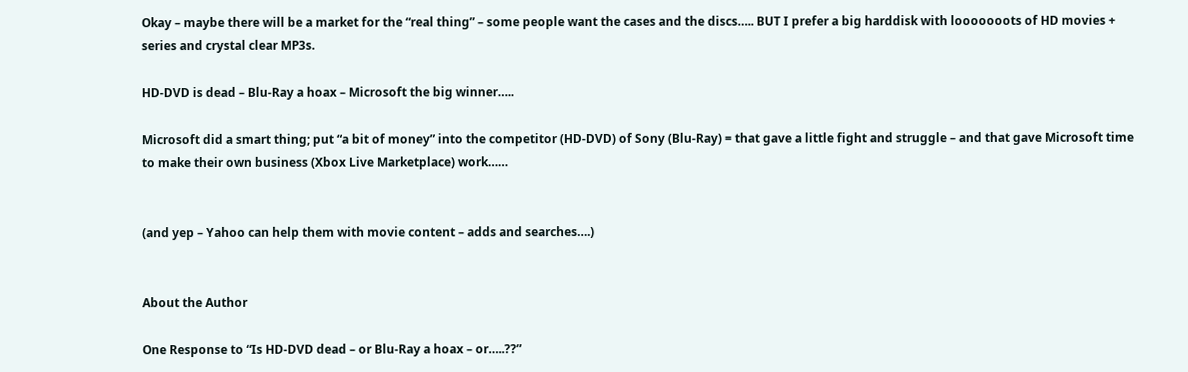Okay – maybe there will be a market for the “real thing” – some people want the cases and the discs….. BUT I prefer a big harddisk with looooooots of HD movies + series and crystal clear MP3s.

HD-DVD is dead – Blu-Ray a hoax – Microsoft the big winner…..

Microsoft did a smart thing; put “a bit of money” into the competitor (HD-DVD) of Sony (Blu-Ray) = that gave a little fight and struggle – and that gave Microsoft time to make their own business (Xbox Live Marketplace) work……


(and yep – Yahoo can help them with movie content – adds and searches….)


About the Author

One Response to “Is HD-DVD dead – or Blu-Ray a hoax – or…..??”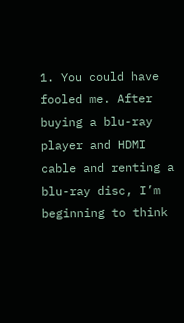1. You could have fooled me. After buying a blu-ray player and HDMI cable and renting a blu-ray disc, I’m beginning to think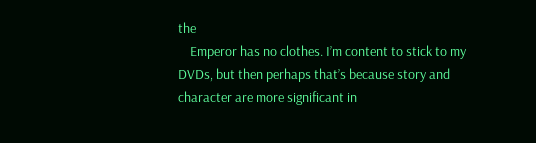the
    Emperor has no clothes. I’m content to stick to my DVDs, but then perhaps that’s because story and character are more significant in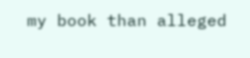my book than alleged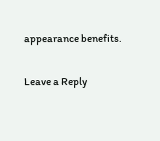appearance benefits.

Leave a Reply